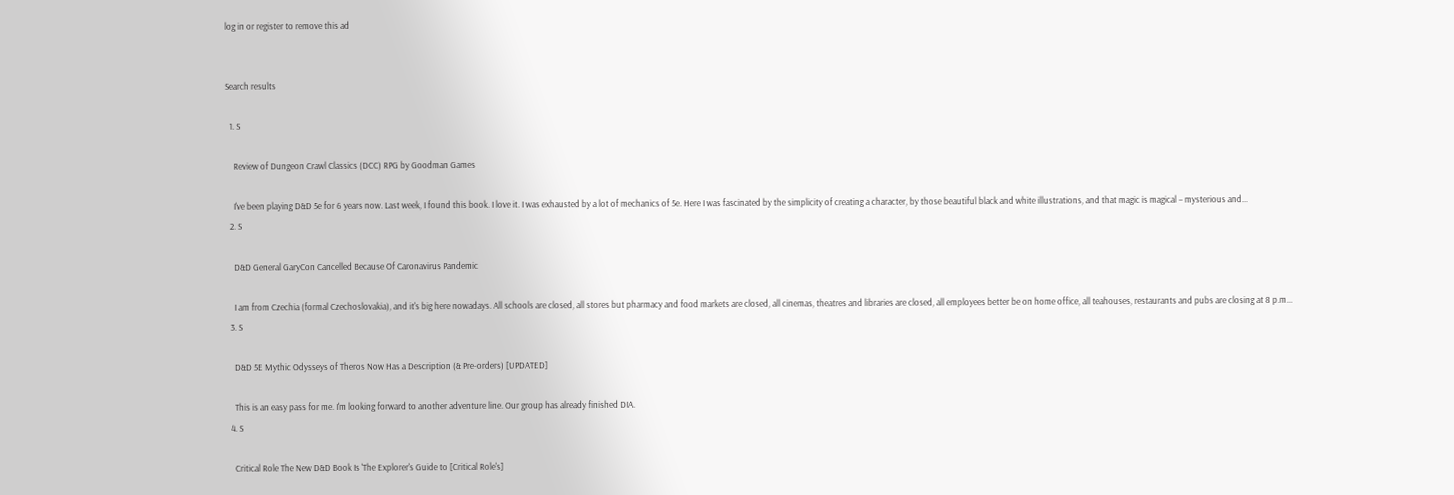log in or register to remove this ad


Search results

  1. S

    Review of Dungeon Crawl Classics (DCC) RPG by Goodman Games

    I've been playing D&D 5e for 6 years now. Last week, I found this book. I love it. I was exhausted by a lot of mechanics of 5e. Here I was fascinated by the simplicity of creating a character, by those beautiful black and white illustrations, and that magic is magical – mysterious and...
  2. S

    D&D General GaryCon Cancelled Because Of Caronavirus Pandemic

    I am from Czechia (formal Czechoslovakia), and it's big here nowadays. All schools are closed, all stores but pharmacy and food markets are closed, all cinemas, theatres and libraries are closed, all employees better be on home office, all teahouses, restaurants and pubs are closing at 8 p.m...
  3. S

    D&D 5E Mythic Odysseys of Theros Now Has a Description (& Pre-orders) [UPDATED]

    This is an easy pass for me. I'm looking forward to another adventure line. Our group has already finished DIA.
  4. S

    Critical Role The New D&D Book Is 'The Explorer's Guide to [Critical Role's]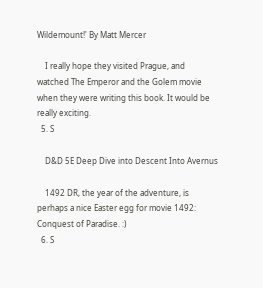Wildemount!' By Matt Mercer

    I really hope they visited Prague, and watched The Emperor and the Golem movie when they were writing this book. It would be really exciting.
  5. S

    D&D 5E Deep Dive into Descent Into Avernus

    1492 DR, the year of the adventure, is perhaps a nice Easter egg for movie 1492: Conquest of Paradise. :)
  6. S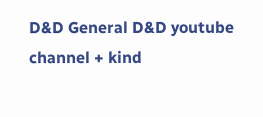D&D General D&D youtube channel + kind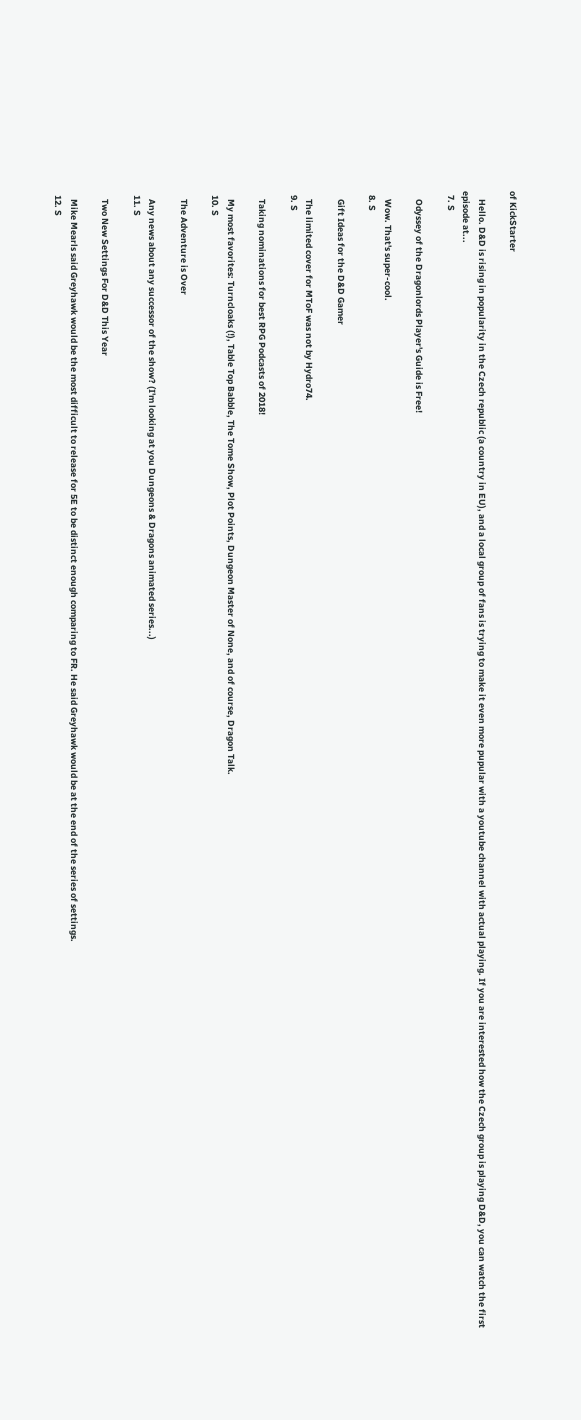of KickStarter

    Hello. D&D is rising in popularity in the Czech republic (a country in EU), and a local group of fans is trying to make it even more pupular with a youtube channel with actual playing. If you are interested how the Czech group is playing D&D, you can watch the first episode at...
  7. S

    Odyssey of the Dragonlords Player's Guide is Free!

    Wow. That's super-cool.
  8. S

    Gift Ideas for the D&D Gamer

    The limited cover for MToF was not by Hydro74.
  9. S

    Taking nominations for best RPG Podcasts of 2018!

    My most favorites: Turncloaks (!), Table Top Babble, The Tome Show, Plot Points, Dungeon Master of None, and of course, Dragon Talk.
  10. S

    The Adventure is Over

    Any news about any successor of the show? (I'm looking at you Dungeons & Dragons animated series...)
  11. S

    Two New Settings For D&D This Year

    Mike Mearls said Greyhawk would be the most difficult to release for 5E to be distinct enough comparing to FR. He said Greyhawk would be at the end of the series of settings.
  12. S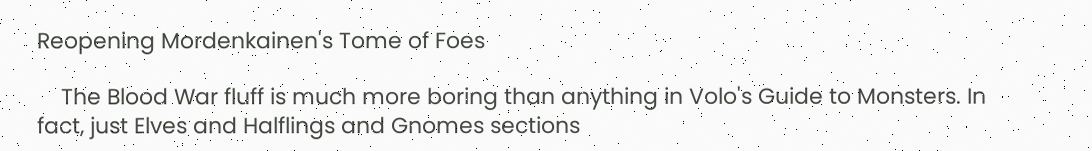Reopening Mordenkainen's Tome of Foes

    The Blood War fluff is much more boring than anything in Volo's Guide to Monsters. In fact, just Elves and Halflings and Gnomes sections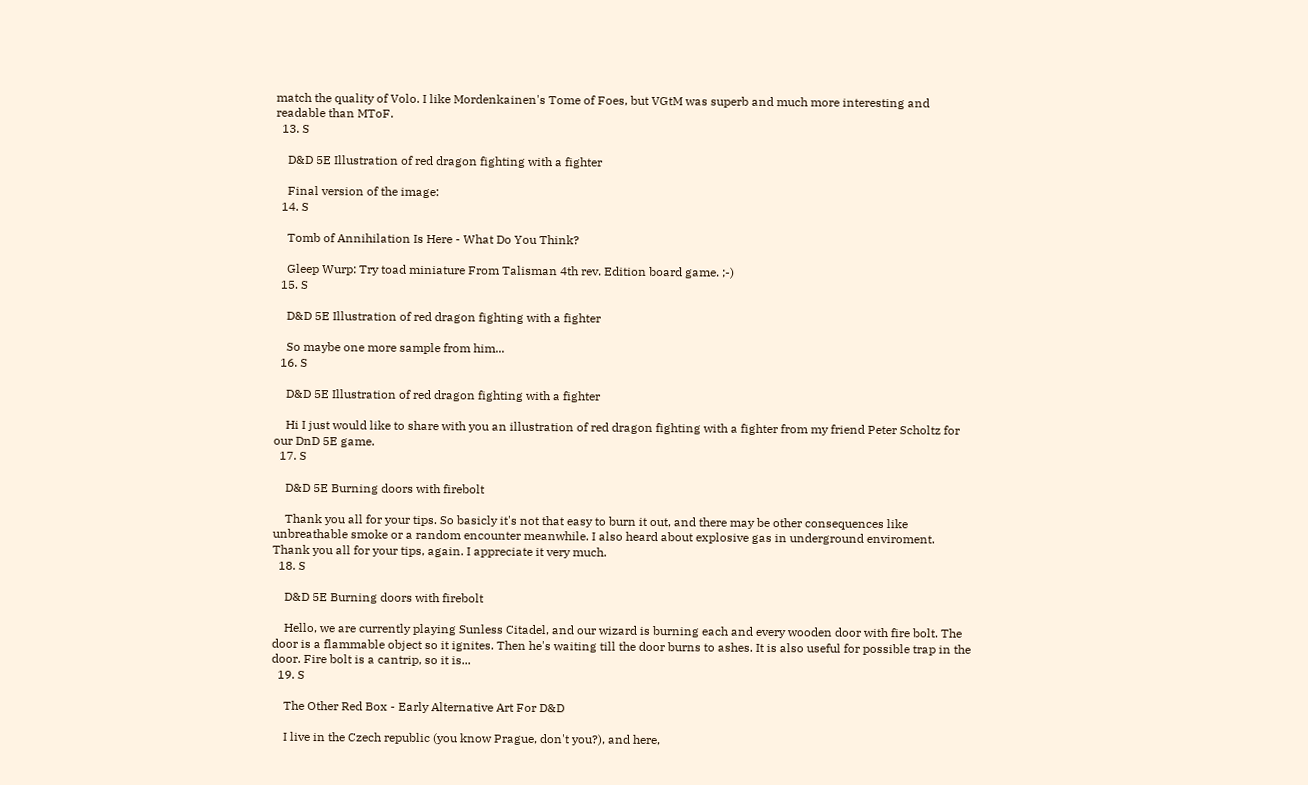match the quality of Volo. I like Mordenkainen's Tome of Foes, but VGtM was superb and much more interesting and readable than MToF.
  13. S

    D&D 5E Illustration of red dragon fighting with a fighter

    Final version of the image:
  14. S

    Tomb of Annihilation Is Here - What Do You Think?

    Gleep Wurp: Try toad miniature From Talisman 4th rev. Edition board game. ;-)
  15. S

    D&D 5E Illustration of red dragon fighting with a fighter

    So maybe one more sample from him...
  16. S

    D&D 5E Illustration of red dragon fighting with a fighter

    Hi I just would like to share with you an illustration of red dragon fighting with a fighter from my friend Peter Scholtz for our DnD 5E game.
  17. S

    D&D 5E Burning doors with firebolt

    Thank you all for your tips. So basicly it's not that easy to burn it out, and there may be other consequences like unbreathable smoke or a random encounter meanwhile. I also heard about explosive gas in underground enviroment. Thank you all for your tips, again. I appreciate it very much.
  18. S

    D&D 5E Burning doors with firebolt

    Hello, we are currently playing Sunless Citadel, and our wizard is burning each and every wooden door with fire bolt. The door is a flammable object so it ignites. Then he's waiting till the door burns to ashes. It is also useful for possible trap in the door. Fire bolt is a cantrip, so it is...
  19. S

    The Other Red Box - Early Alternative Art For D&D

    I live in the Czech republic (you know Prague, don't you?), and here,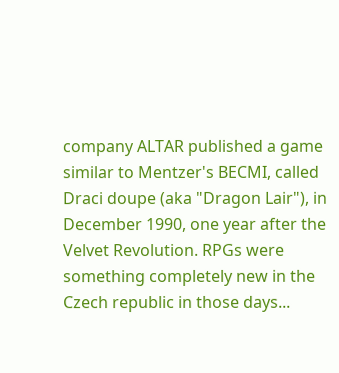company ALTAR published a game similar to Mentzer's BECMI, called Draci doupe (aka "Dragon Lair"), in December 1990, one year after the Velvet Revolution. RPGs were something completely new in the Czech republic in those days...